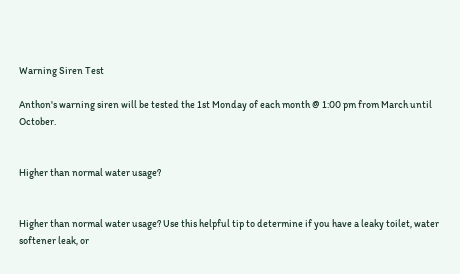Warning Siren Test

Anthon's warning siren will be tested the 1st Monday of each month @ 1:00 pm from March until October.


Higher than normal water usage?


Higher than normal water usage? Use this helpful tip to determine if you have a leaky toilet, water softener leak, or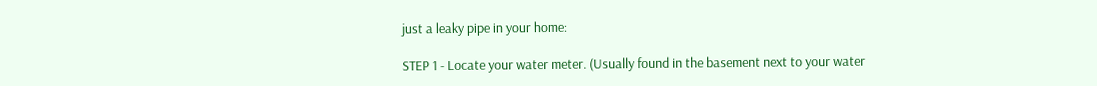just a leaky pipe in your home:

STEP 1 - Locate your water meter. (Usually found in the basement next to your water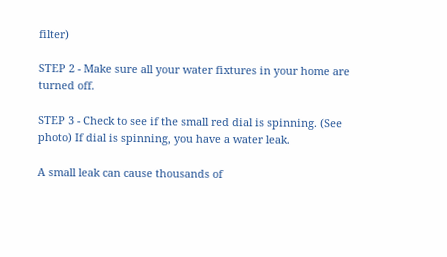filter)

STEP 2 - Make sure all your water fixtures in your home are turned off.

STEP 3 - Check to see if the small red dial is spinning. (See photo) If dial is spinning, you have a water leak.

A small leak can cause thousands of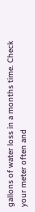gallons of water loss in a months time. Check your meter often and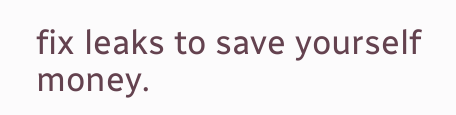fix leaks to save yourself money.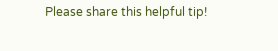Please share this helpful tip!